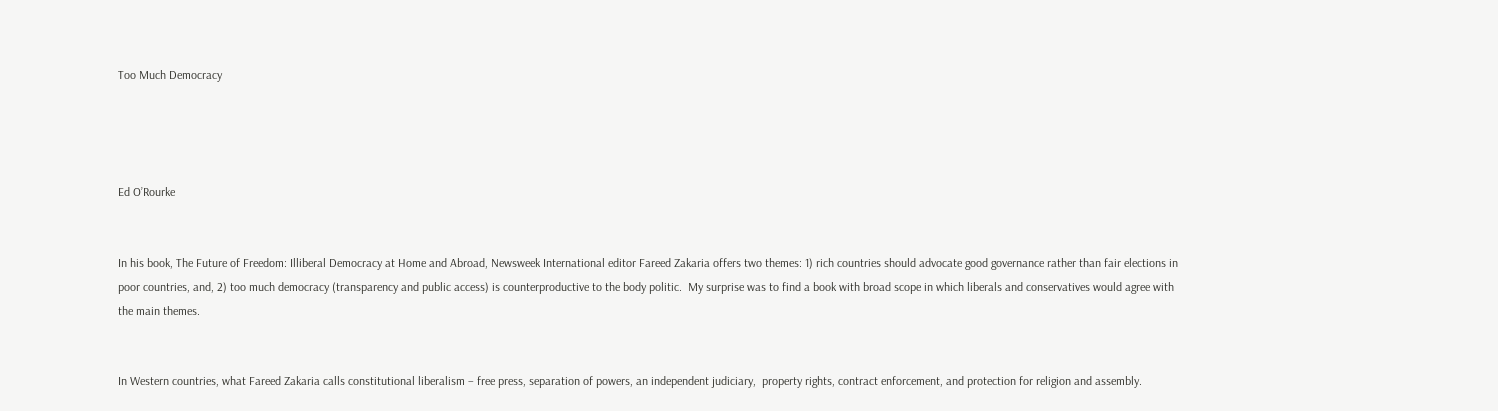Too Much Democracy




Ed O’Rourke


In his book, The Future of Freedom: Illiberal Democracy at Home and Abroad, Newsweek International editor Fareed Zakaria offers two themes: 1) rich countries should advocate good governance rather than fair elections in poor countries, and, 2) too much democracy (transparency and public access) is counterproductive to the body politic.  My surprise was to find a book with broad scope in which liberals and conservatives would agree with the main themes.


In Western countries, what Fareed Zakaria calls constitutional liberalism – free press, separation of powers, an independent judiciary,  property rights, contract enforcement, and protection for religion and assembly.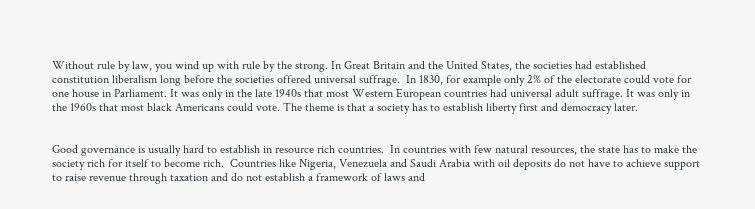Without rule by law, you wind up with rule by the strong. In Great Britain and the United States, the societies had established constitution liberalism long before the societies offered universal suffrage.  In 1830, for example only 2% of the electorate could vote for one house in Parliament. It was only in the late 1940s that most Western European countries had universal adult suffrage. It was only in the 1960s that most black Americans could vote. The theme is that a society has to establish liberty first and democracy later.


Good governance is usually hard to establish in resource rich countries.  In countries with few natural resources, the state has to make the society rich for itself to become rich.  Countries like Nigeria, Venezuela and Saudi Arabia with oil deposits do not have to achieve support to raise revenue through taxation and do not establish a framework of laws and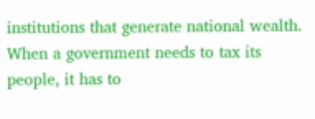institutions that generate national wealth.  When a government needs to tax its people, it has to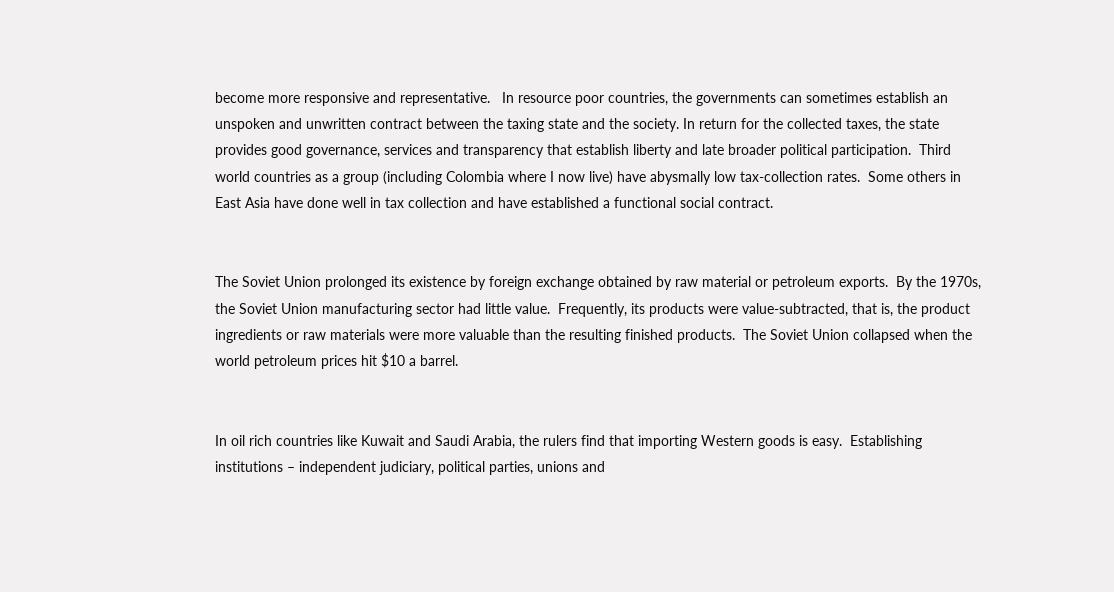become more responsive and representative.   In resource poor countries, the governments can sometimes establish an unspoken and unwritten contract between the taxing state and the society. In return for the collected taxes, the state provides good governance, services and transparency that establish liberty and late broader political participation.  Third world countries as a group (including Colombia where I now live) have abysmally low tax-collection rates.  Some others in East Asia have done well in tax collection and have established a functional social contract.


The Soviet Union prolonged its existence by foreign exchange obtained by raw material or petroleum exports.  By the 1970s, the Soviet Union manufacturing sector had little value.  Frequently, its products were value-subtracted, that is, the product ingredients or raw materials were more valuable than the resulting finished products.  The Soviet Union collapsed when the world petroleum prices hit $10 a barrel.


In oil rich countries like Kuwait and Saudi Arabia, the rulers find that importing Western goods is easy.  Establishing institutions – independent judiciary, political parties, unions and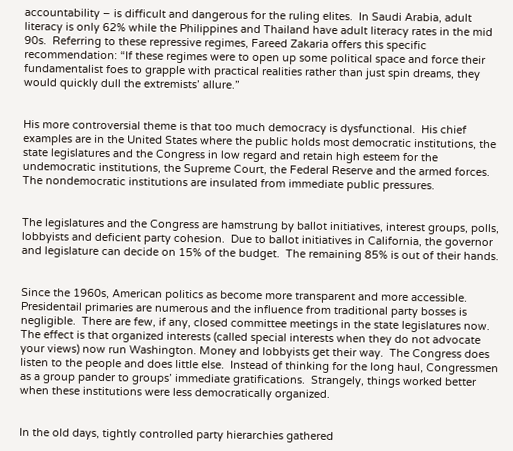accountability – is difficult and dangerous for the ruling elites.  In Saudi Arabia, adult literacy is only 62% while the Philippines and Thailand have adult literacy rates in the mid 90s.  Referring to these repressive regimes, Fareed Zakaria offers this specific recommendation: “If these regimes were to open up some political space and force their fundamentalist foes to grapple with practical realities rather than just spin dreams, they would quickly dull the extremists’ allure.”


His more controversial theme is that too much democracy is dysfunctional.  His chief examples are in the United States where the public holds most democratic institutions, the state legislatures and the Congress in low regard and retain high esteem for the undemocratic institutions, the Supreme Court, the Federal Reserve and the armed forces. The nondemocratic institutions are insulated from immediate public pressures.


The legislatures and the Congress are hamstrung by ballot initiatives, interest groups, polls, lobbyists and deficient party cohesion.  Due to ballot initiatives in California, the governor and legislature can decide on 15% of the budget.  The remaining 85% is out of their hands.


Since the 1960s, American politics as become more transparent and more accessible. Presidentail primaries are numerous and the influence from traditional party bosses is negligible.  There are few, if any, closed committee meetings in the state legislatures now.  The effect is that organized interests (called special interests when they do not advocate your views) now run Washington. Money and lobbyists get their way.  The Congress does listen to the people and does little else.  Instead of thinking for the long haul, Congressmen as a group pander to groups’ immediate gratifications.  Strangely, things worked better when these institutions were less democratically organized.


In the old days, tightly controlled party hierarchies gathered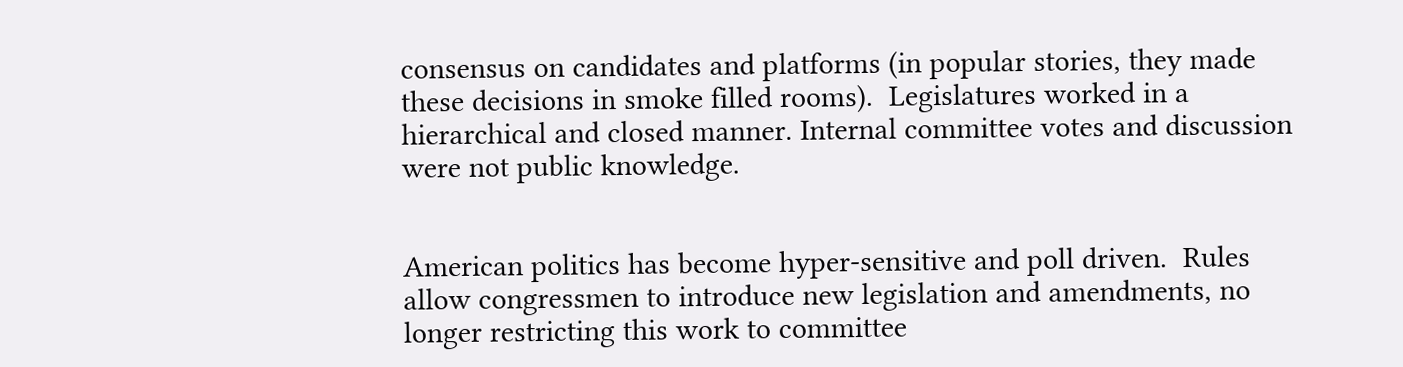consensus on candidates and platforms (in popular stories, they made these decisions in smoke filled rooms).  Legislatures worked in a hierarchical and closed manner. Internal committee votes and discussion were not public knowledge.


American politics has become hyper-sensitive and poll driven.  Rules allow congressmen to introduce new legislation and amendments, no longer restricting this work to committee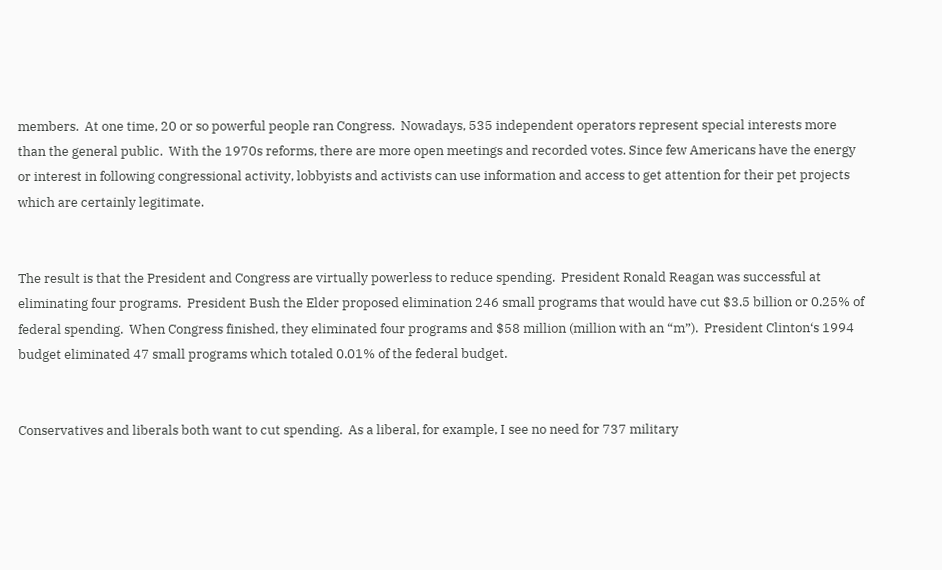members.  At one time, 20 or so powerful people ran Congress.  Nowadays, 535 independent operators represent special interests more than the general public.  With the 1970s reforms, there are more open meetings and recorded votes. Since few Americans have the energy or interest in following congressional activity, lobbyists and activists can use information and access to get attention for their pet projects which are certainly legitimate.


The result is that the President and Congress are virtually powerless to reduce spending.  President Ronald Reagan was successful at eliminating four programs.  President Bush the Elder proposed elimination 246 small programs that would have cut $3.5 billion or 0.25% of federal spending.  When Congress finished, they eliminated four programs and $58 million (million with an “m”).  President Clinton‘s 1994 budget eliminated 47 small programs which totaled 0.01% of the federal budget.


Conservatives and liberals both want to cut spending.  As a liberal, for example, I see no need for 737 military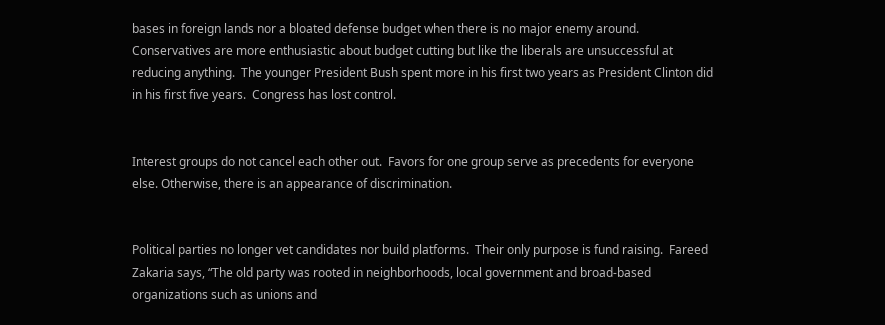bases in foreign lands nor a bloated defense budget when there is no major enemy around.  Conservatives are more enthusiastic about budget cutting but like the liberals are unsuccessful at reducing anything.  The younger President Bush spent more in his first two years as President Clinton did in his first five years.  Congress has lost control.


Interest groups do not cancel each other out.  Favors for one group serve as precedents for everyone else. Otherwise, there is an appearance of discrimination.


Political parties no longer vet candidates nor build platforms.  Their only purpose is fund raising.  Fareed Zakaria says, “The old party was rooted in neighborhoods, local government and broad-based organizations such as unions and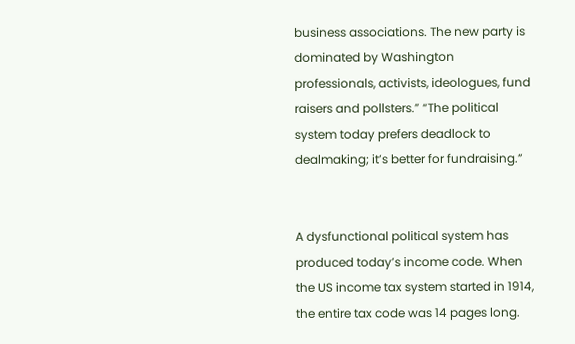business associations. The new party is dominated by Washington professionals, activists, ideologues, fund raisers and pollsters.” “The political system today prefers deadlock to dealmaking; it’s better for fundraising.”


A dysfunctional political system has produced today’s income code. When the US income tax system started in 1914, the entire tax code was 14 pages long.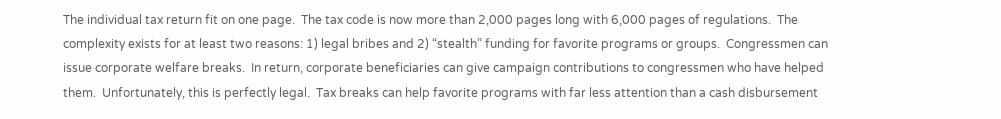The individual tax return fit on one page.  The tax code is now more than 2,000 pages long with 6,000 pages of regulations.  The complexity exists for at least two reasons: 1) legal bribes and 2) “stealth” funding for favorite programs or groups.  Congressmen can issue corporate welfare breaks.  In return, corporate beneficiaries can give campaign contributions to congressmen who have helped them.  Unfortunately, this is perfectly legal.  Tax breaks can help favorite programs with far less attention than a cash disbursement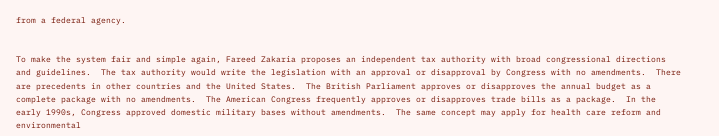from a federal agency.


To make the system fair and simple again, Fareed Zakaria proposes an independent tax authority with broad congressional directions and guidelines.  The tax authority would write the legislation with an approval or disapproval by Congress with no amendments.  There are precedents in other countries and the United States.  The British Parliament approves or disapproves the annual budget as a complete package with no amendments.  The American Congress frequently approves or disapproves trade bills as a package.  In the early 1990s, Congress approved domestic military bases without amendments.  The same concept may apply for health care reform and environmental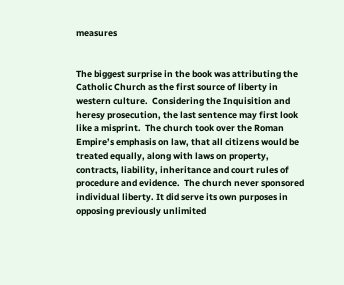measures


The biggest surprise in the book was attributing the Catholic Church as the first source of liberty in western culture.  Considering the Inquisition and heresy prosecution, the last sentence may first look like a misprint.  The church took over the Roman Empire’s emphasis on law, that all citizens would be treated equally, along with laws on property, contracts, liability, inheritance and court rules of procedure and evidence.  The church never sponsored individual liberty. It did serve its own purposes in opposing previously unlimited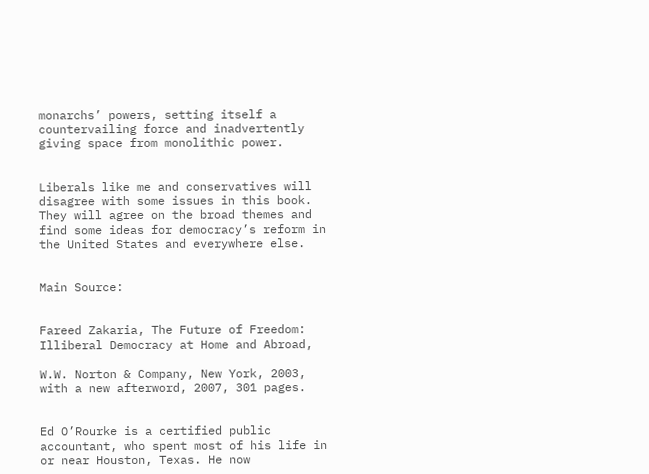monarchs’ powers, setting itself a countervailing force and inadvertently giving space from monolithic power.


Liberals like me and conservatives will disagree with some issues in this book.  They will agree on the broad themes and find some ideas for democracy’s reform in the United States and everywhere else.


Main Source:


Fareed Zakaria, The Future of Freedom: Illiberal Democracy at Home and Abroad,

W.W. Norton & Company, New York, 2003, with a new afterword, 2007, 301 pages.


Ed O’Rourke is a certified public accountant, who spent most of his life in or near Houston, Texas. He now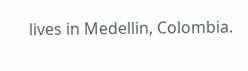lives in Medellin, Colombia.